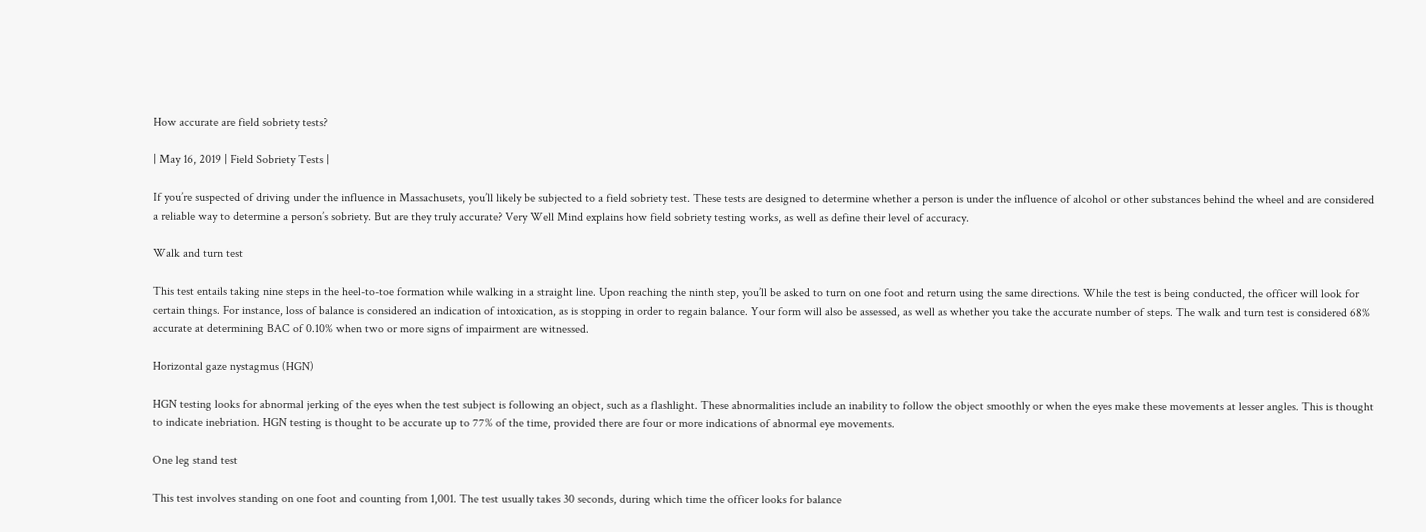How accurate are field sobriety tests?

| May 16, 2019 | Field Sobriety Tests |

If you’re suspected of driving under the influence in Massachusets, you’ll likely be subjected to a field sobriety test. These tests are designed to determine whether a person is under the influence of alcohol or other substances behind the wheel and are considered a reliable way to determine a person’s sobriety. But are they truly accurate? Very Well Mind explains how field sobriety testing works, as well as define their level of accuracy.

Walk and turn test

This test entails taking nine steps in the heel-to-toe formation while walking in a straight line. Upon reaching the ninth step, you’ll be asked to turn on one foot and return using the same directions. While the test is being conducted, the officer will look for certain things. For instance, loss of balance is considered an indication of intoxication, as is stopping in order to regain balance. Your form will also be assessed, as well as whether you take the accurate number of steps. The walk and turn test is considered 68% accurate at determining BAC of 0.10% when two or more signs of impairment are witnessed.

Horizontal gaze nystagmus (HGN)

HGN testing looks for abnormal jerking of the eyes when the test subject is following an object, such as a flashlight. These abnormalities include an inability to follow the object smoothly or when the eyes make these movements at lesser angles. This is thought to indicate inebriation. HGN testing is thought to be accurate up to 77% of the time, provided there are four or more indications of abnormal eye movements.

One leg stand test

This test involves standing on one foot and counting from 1,001. The test usually takes 30 seconds, during which time the officer looks for balance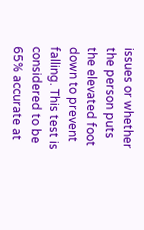issues or whether the person puts the elevated foot down to prevent falling. This test is considered to be 65% accurate at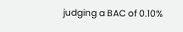judging a BAC of 0.10%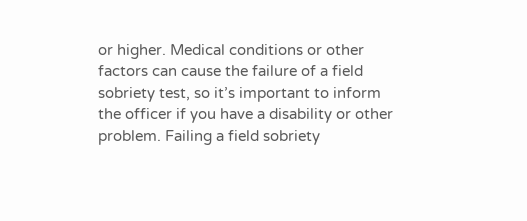or higher. Medical conditions or other factors can cause the failure of a field sobriety test, so it’s important to inform the officer if you have a disability or other problem. Failing a field sobriety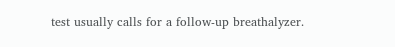test usually calls for a follow-up breathalyzer.